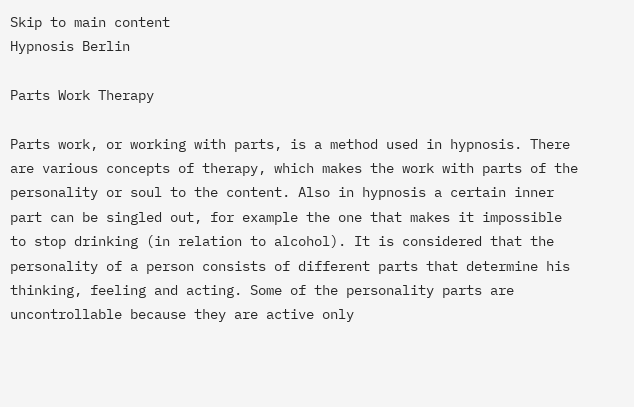Skip to main content
Hypnosis Berlin

Parts Work Therapy

Parts work, or working with parts, is a method used in hypnosis. There are various concepts of therapy, which makes the work with parts of the personality or soul to the content. Also in hypnosis a certain inner part can be singled out, for example the one that makes it impossible to stop drinking (in relation to alcohol). It is considered that the personality of a person consists of different parts that determine his thinking, feeling and acting. Some of the personality parts are uncontrollable because they are active only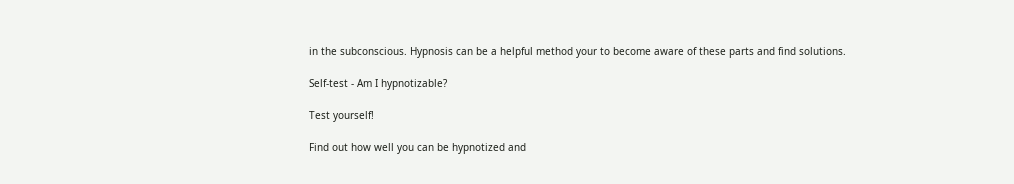in the subconscious. Hypnosis can be a helpful method your to become aware of these parts and find solutions.

Self-test - Am I hypnotizable?

Test yourself!

Find out how well you can be hypnotized and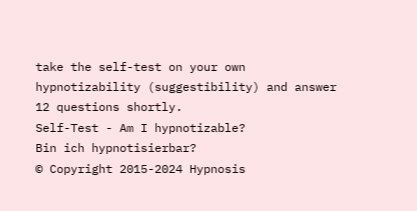take the self-test on your own hypnotizability (suggestibility) and answer 12 questions shortly.
Self-Test - Am I hypnotizable?
Bin ich hypnotisierbar?
© Copyright 2015-2024 Hypnosis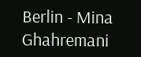Berlin - Mina Ghahremani